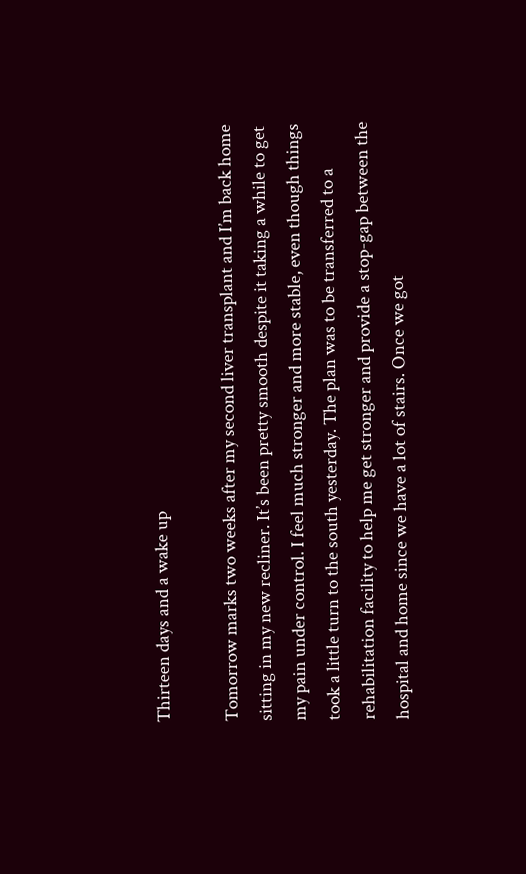Thirteen days and a wake up

Tomorrow marks two weeks after my second liver transplant and I’m back home sitting in my new recliner. It’s been pretty smooth despite it taking a while to get my pain under control. I feel much stronger and more stable, even though things took a little turn to the south yesterday. The plan was to be transferred to a rehabilitation facility to help me get stronger and provide a stop-gap between the hospital and home since we have a lot of stairs. Once we got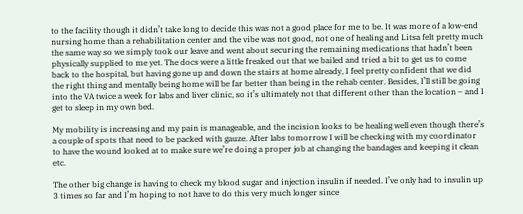to the facility though it didn’t take long to decide this was not a good place for me to be. It was more of a low-end nursing home than a rehabilitation center and the vibe was not good, not one of healing and Litsa felt pretty much the same way so we simply took our leave and went about securing the remaining medications that hadn’t been physically supplied to me yet. The docs were a little freaked out that we bailed and tried a bit to get us to come back to the hospital, but having gone up and down the stairs at home already, I feel pretty confident that we did the right thing and mentally being home will be far better than being in the rehab center. Besides, I’ll still be going into the VA twice a week for labs and liver clinic, so it’s ultimately not that different other than the location – and I get to sleep in my own bed.

My mobility is increasing and my pain is manageable, and the incision looks to be healing well even though there’s a couple of spots that need to be packed with gauze. After labs tomorrow I will be checking with my coordinator to have the wound looked at to make sure we’re doing a proper job at changing the bandages and keeping it clean etc.

The other big change is having to check my blood sugar and injection insulin if needed. I’ve only had to insulin up 3 times so far and I’m hoping to not have to do this very much longer since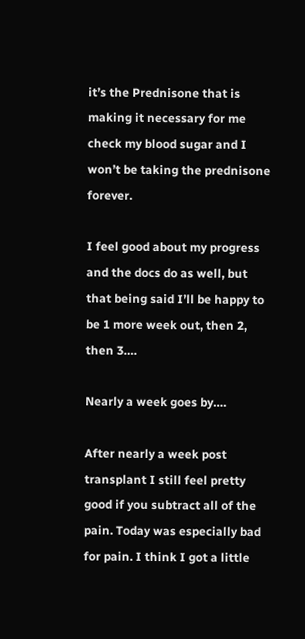it’s the Prednisone that is making it necessary for me check my blood sugar and I won’t be taking the prednisone forever.

I feel good about my progress and the docs do as well, but that being said I’ll be happy to be 1 more week out, then 2, then 3….

Nearly a week goes by….

After nearly a week post transplant I still feel pretty good if you subtract all of the pain. Today was especially bad for pain. I think I got a little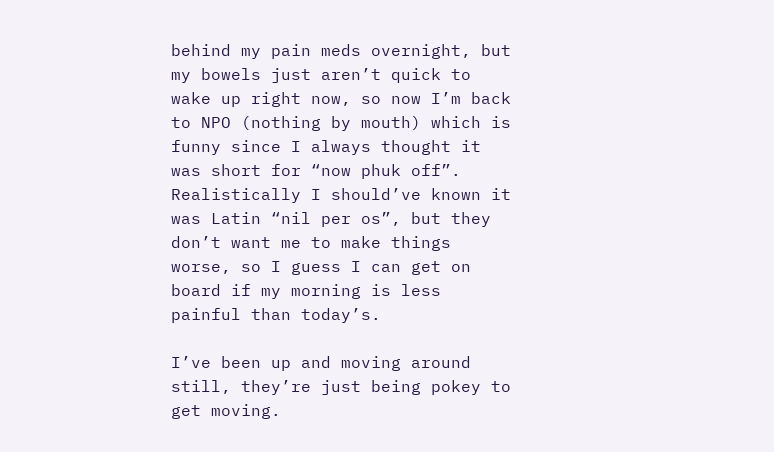behind my pain meds overnight, but my bowels just aren’t quick to wake up right now, so now I’m back to NPO (nothing by mouth) which is funny since I always thought it was short for “now phuk off”. Realistically I should’ve known it was Latin “nil per os”, but they don’t want me to make things worse, so I guess I can get on board if my morning is less painful than today’s.

I’ve been up and moving around still, they’re just being pokey to get moving.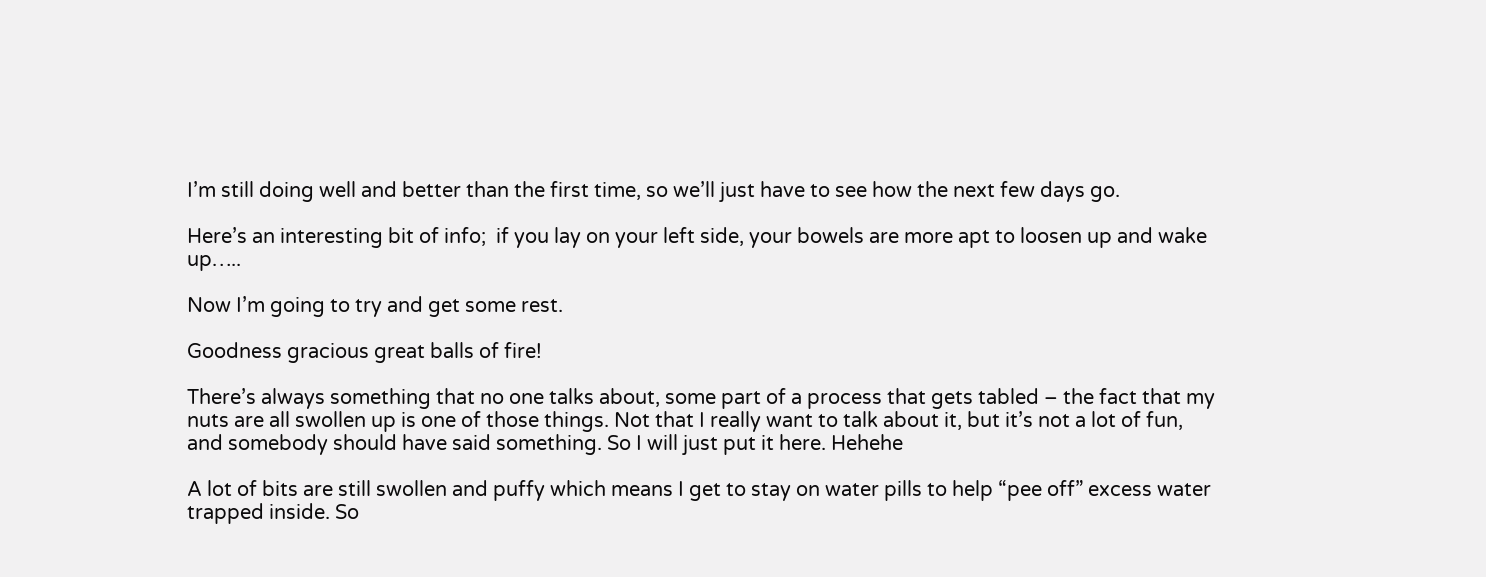I’m still doing well and better than the first time, so we’ll just have to see how the next few days go.

Here’s an interesting bit of info;  if you lay on your left side, your bowels are more apt to loosen up and wake up…..

Now I’m going to try and get some rest.

Goodness gracious great balls of fire!

There’s always something that no one talks about, some part of a process that gets tabled – the fact that my nuts are all swollen up is one of those things. Not that I really want to talk about it, but it’s not a lot of fun, and somebody should have said something. So I will just put it here. Hehehe

A lot of bits are still swollen and puffy which means I get to stay on water pills to help “pee off” excess water trapped inside. So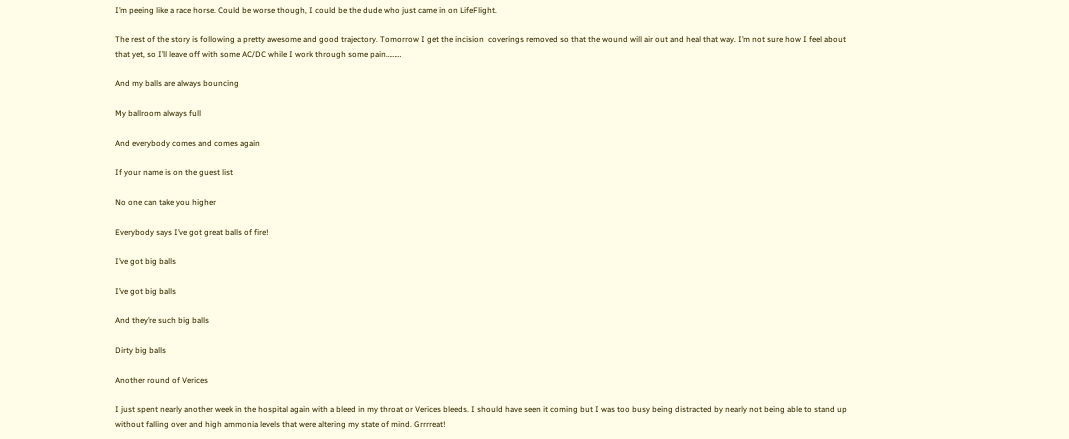I’m peeing like a race horse. Could be worse though, I could be the dude who just came in on LifeFlight.

The rest of the story is following a pretty awesome and good trajectory. Tomorrow I get the incision  coverings removed so that the wound will air out and heal that way. I’m not sure how I feel about that yet, so I’ll leave off with some AC/DC while I work through some pain………

And my balls are always bouncing

My ballroom always full

And everybody comes and comes again

If your name is on the guest list

No one can take you higher

Everybody says I’ve got great balls of fire!

I’ve got big balls

I’ve got big balls

And they’re such big balls

Dirty big balls

Another round of Verices

I just spent nearly another week in the hospital again with a bleed in my throat or Verices bleeds. I should have seen it coming but I was too busy being distracted by nearly not being able to stand up without falling over and high ammonia levels that were altering my state of mind. Grrrreat!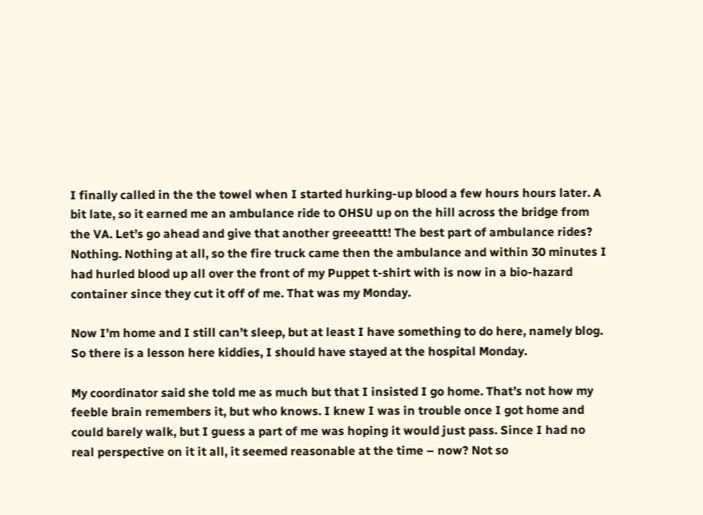I finally called in the the towel when I started hurking-up blood a few hours hours later. A bit late, so it earned me an ambulance ride to OHSU up on the hill across the bridge from the VA. Let’s go ahead and give that another greeeattt! The best part of ambulance rides? Nothing. Nothing at all, so the fire truck came then the ambulance and within 30 minutes I had hurled blood up all over the front of my Puppet t-shirt with is now in a bio-hazard container since they cut it off of me. That was my Monday.

Now I’m home and I still can’t sleep, but at least I have something to do here, namely blog. So there is a lesson here kiddies, I should have stayed at the hospital Monday.

My coordinator said she told me as much but that I insisted I go home. That’s not how my feeble brain remembers it, but who knows. I knew I was in trouble once I got home and could barely walk, but I guess a part of me was hoping it would just pass. Since I had no real perspective on it it all, it seemed reasonable at the time – now? Not so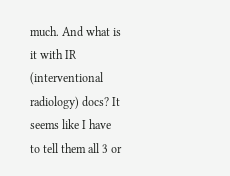much. And what is it with IR (interventional radiology) docs? It seems like I have to tell them all 3 or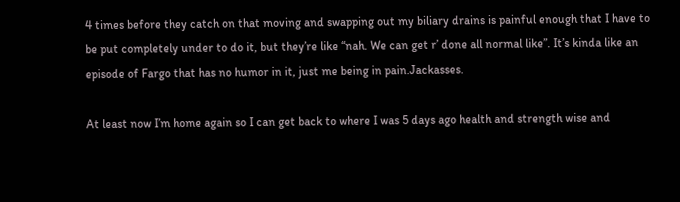4 times before they catch on that moving and swapping out my biliary drains is painful enough that I have to be put completely under to do it, but they’re like “nah. We can get r’ done all normal like”. It’s kinda like an episode of Fargo that has no humor in it, just me being in pain.Jackasses.

At least now I’m home again so I can get back to where I was 5 days ago health and strength wise and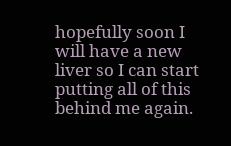hopefully soon I will have a new liver so I can start putting all of this behind me again.